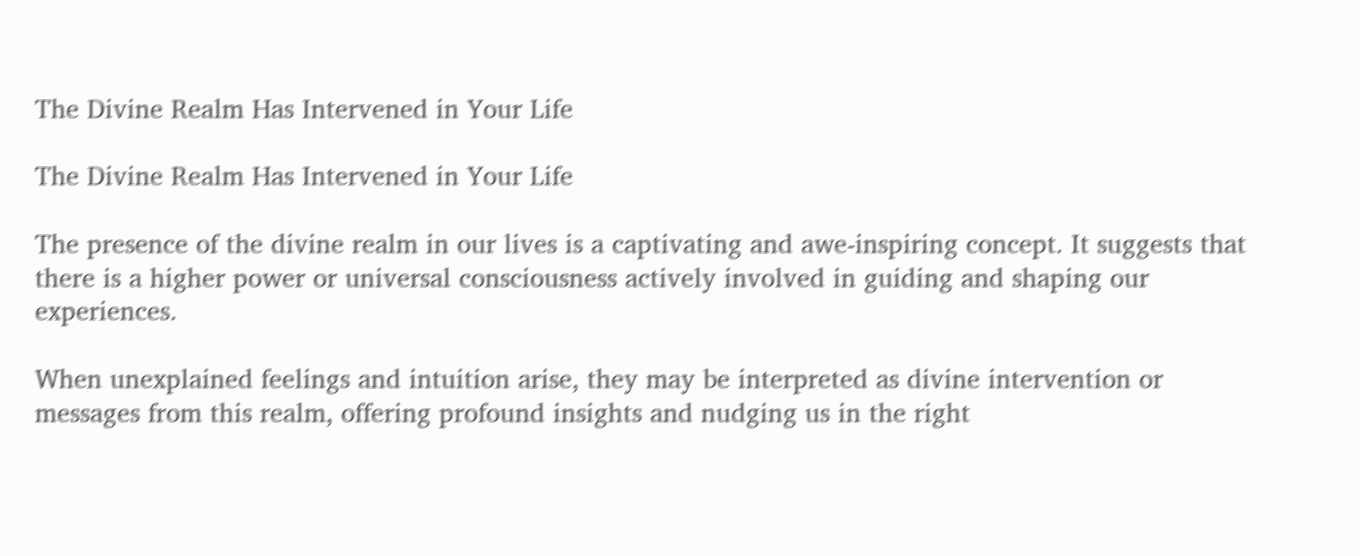The Divine Realm Has Intervened in Your Life

The Divine Realm Has Intervened in Your Life

The presence of the divine realm in our lives is a captivating and awe-inspiring concept. It suggests that there is a higher power or universal consciousness actively involved in guiding and shaping our experiences.

When unexplained feelings and intuition arise, they may be interpreted as divine intervention or messages from this realm, offering profound insights and nudging us in the right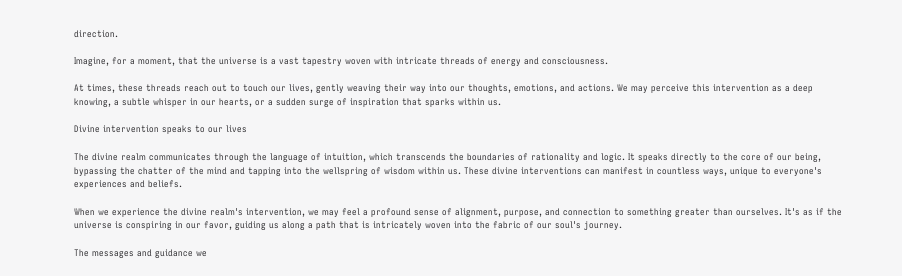direction.

Imagine, for a moment, that the universe is a vast tapestry woven with intricate threads of energy and consciousness.

At times, these threads reach out to touch our lives, gently weaving their way into our thoughts, emotions, and actions. We may perceive this intervention as a deep knowing, a subtle whisper in our hearts, or a sudden surge of inspiration that sparks within us.

Divine intervention speaks to our lives

The divine realm communicates through the language of intuition, which transcends the boundaries of rationality and logic. It speaks directly to the core of our being, bypassing the chatter of the mind and tapping into the wellspring of wisdom within us. These divine interventions can manifest in countless ways, unique to everyone's experiences and beliefs.

When we experience the divine realm's intervention, we may feel a profound sense of alignment, purpose, and connection to something greater than ourselves. It's as if the universe is conspiring in our favor, guiding us along a path that is intricately woven into the fabric of our soul's journey.

The messages and guidance we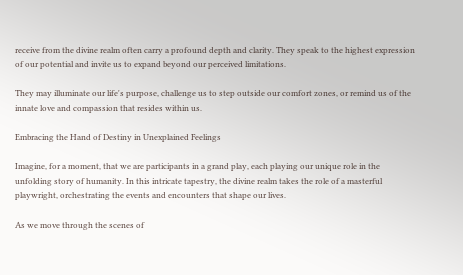receive from the divine realm often carry a profound depth and clarity. They speak to the highest expression of our potential and invite us to expand beyond our perceived limitations.

They may illuminate our life's purpose, challenge us to step outside our comfort zones, or remind us of the innate love and compassion that resides within us.

Embracing the Hand of Destiny in Unexplained Feelings

Imagine, for a moment, that we are participants in a grand play, each playing our unique role in the unfolding story of humanity. In this intricate tapestry, the divine realm takes the role of a masterful playwright, orchestrating the events and encounters that shape our lives.

As we move through the scenes of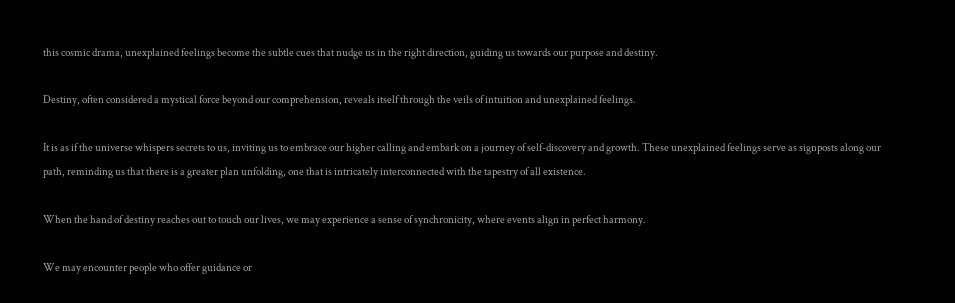this cosmic drama, unexplained feelings become the subtle cues that nudge us in the right direction, guiding us towards our purpose and destiny.

Destiny, often considered a mystical force beyond our comprehension, reveals itself through the veils of intuition and unexplained feelings.

It is as if the universe whispers secrets to us, inviting us to embrace our higher calling and embark on a journey of self-discovery and growth. These unexplained feelings serve as signposts along our path, reminding us that there is a greater plan unfolding, one that is intricately interconnected with the tapestry of all existence.

When the hand of destiny reaches out to touch our lives, we may experience a sense of synchronicity, where events align in perfect harmony.

We may encounter people who offer guidance or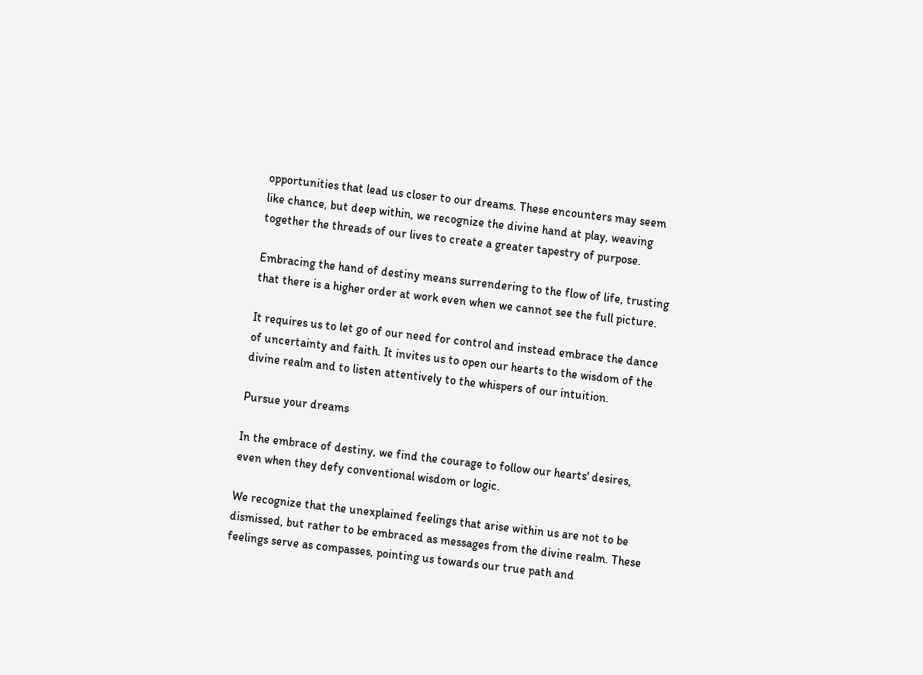opportunities that lead us closer to our dreams. These encounters may seem like chance, but deep within, we recognize the divine hand at play, weaving together the threads of our lives to create a greater tapestry of purpose.

Embracing the hand of destiny means surrendering to the flow of life, trusting that there is a higher order at work even when we cannot see the full picture.

It requires us to let go of our need for control and instead embrace the dance of uncertainty and faith. It invites us to open our hearts to the wisdom of the divine realm and to listen attentively to the whispers of our intuition.

Pursue your dreams

In the embrace of destiny, we find the courage to follow our hearts' desires, even when they defy conventional wisdom or logic.

We recognize that the unexplained feelings that arise within us are not to be dismissed, but rather to be embraced as messages from the divine realm. These feelings serve as compasses, pointing us towards our true path and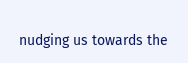nudging us towards the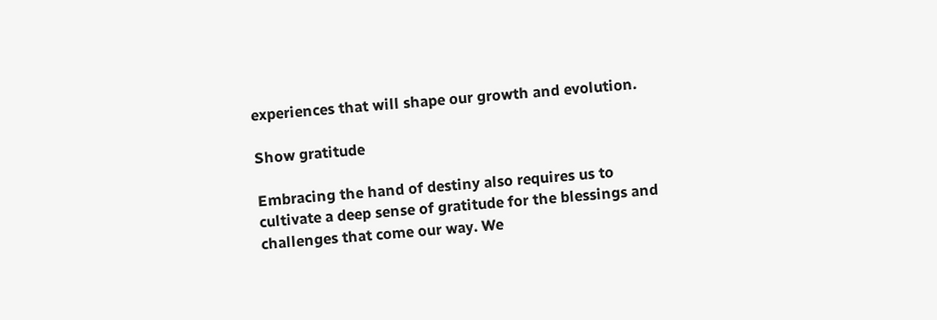experiences that will shape our growth and evolution.

Show gratitude

Embracing the hand of destiny also requires us to cultivate a deep sense of gratitude for the blessings and challenges that come our way. We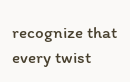recognize that every twist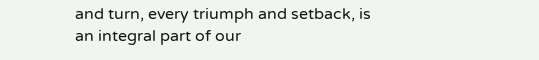and turn, every triumph and setback, is an integral part of our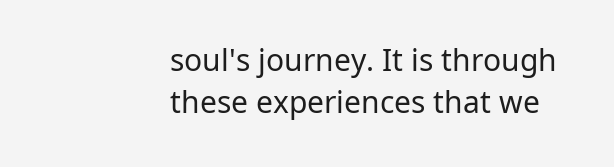soul's journey. It is through these experiences that we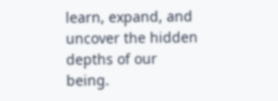learn, expand, and uncover the hidden depths of our being.